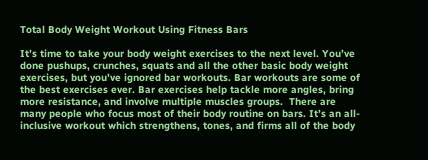Total Body Weight Workout Using Fitness Bars

It’s time to take your body weight exercises to the next level. You’ve done pushups, crunches, squats and all the other basic body weight exercises, but you’ve ignored bar workouts. Bar workouts are some of the best exercises ever. Bar exercises help tackle more angles, bring more resistance, and involve multiple muscles groups.  There are many people who focus most of their body routine on bars. It’s an all-inclusive workout which strengthens, tones, and firms all of the body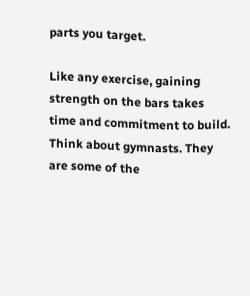parts you target.

Like any exercise, gaining strength on the bars takes time and commitment to build. Think about gymnasts. They are some of the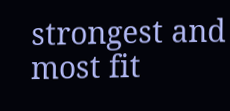strongest and most fit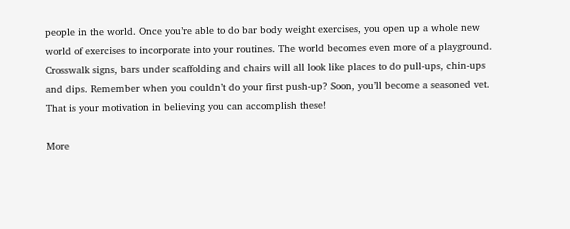people in the world. Once you’re able to do bar body weight exercises, you open up a whole new world of exercises to incorporate into your routines. The world becomes even more of a playground. Crosswalk signs, bars under scaffolding and chairs will all look like places to do pull-ups, chin-ups and dips. Remember when you couldn’t do your first push-up? Soon, you’ll become a seasoned vet. That is your motivation in believing you can accomplish these!

More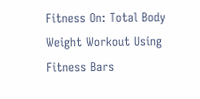Fitness On: Total Body Weight Workout Using Fitness Bars